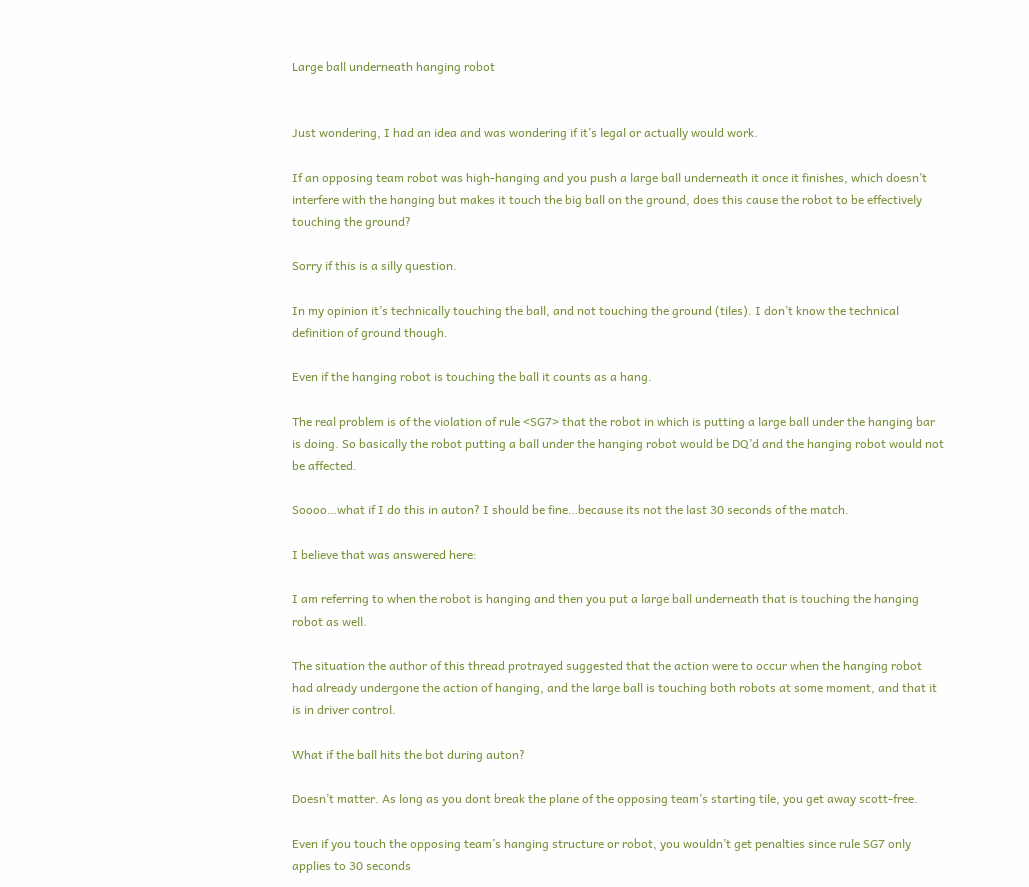Large ball underneath hanging robot


Just wondering, I had an idea and was wondering if it’s legal or actually would work.

If an opposing team robot was high-hanging and you push a large ball underneath it once it finishes, which doesn’t interfere with the hanging but makes it touch the big ball on the ground, does this cause the robot to be effectively touching the ground?

Sorry if this is a silly question.

In my opinion it’s technically touching the ball, and not touching the ground (tiles). I don’t know the technical definition of ground though.

Even if the hanging robot is touching the ball it counts as a hang.

The real problem is of the violation of rule <SG7> that the robot in which is putting a large ball under the hanging bar is doing. So basically the robot putting a ball under the hanging robot would be DQ’d and the hanging robot would not be affected.

Soooo…what if I do this in auton? I should be fine…because its not the last 30 seconds of the match.

I believe that was answered here:

I am referring to when the robot is hanging and then you put a large ball underneath that is touching the hanging robot as well.

The situation the author of this thread protrayed suggested that the action were to occur when the hanging robot had already undergone the action of hanging, and the large ball is touching both robots at some moment, and that it is in driver control.

What if the ball hits the bot during auton?

Doesn’t matter. As long as you dont break the plane of the opposing team’s starting tile, you get away scott-free.

Even if you touch the opposing team’s hanging structure or robot, you wouldn’t get penalties since rule SG7 only applies to 30 seconds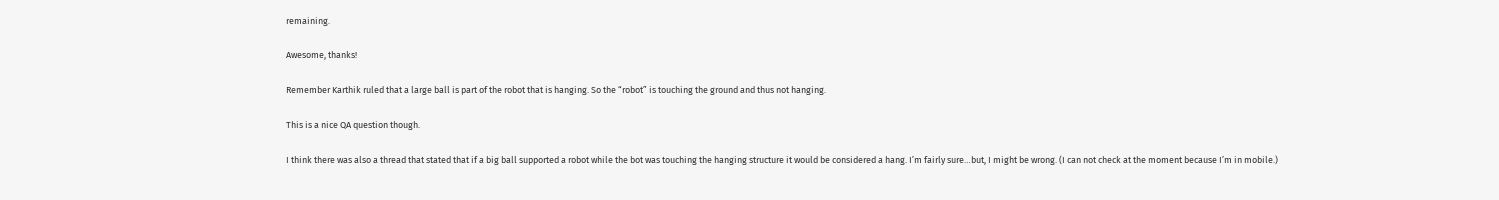remaining.

Awesome, thanks!

Remember Karthik ruled that a large ball is part of the robot that is hanging. So the “robot” is touching the ground and thus not hanging.

This is a nice QA question though.

I think there was also a thread that stated that if a big ball supported a robot while the bot was touching the hanging structure it would be considered a hang. I’m fairly sure…but, I might be wrong. (I can not check at the moment because I’m in mobile.)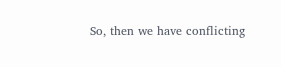So, then we have conflicting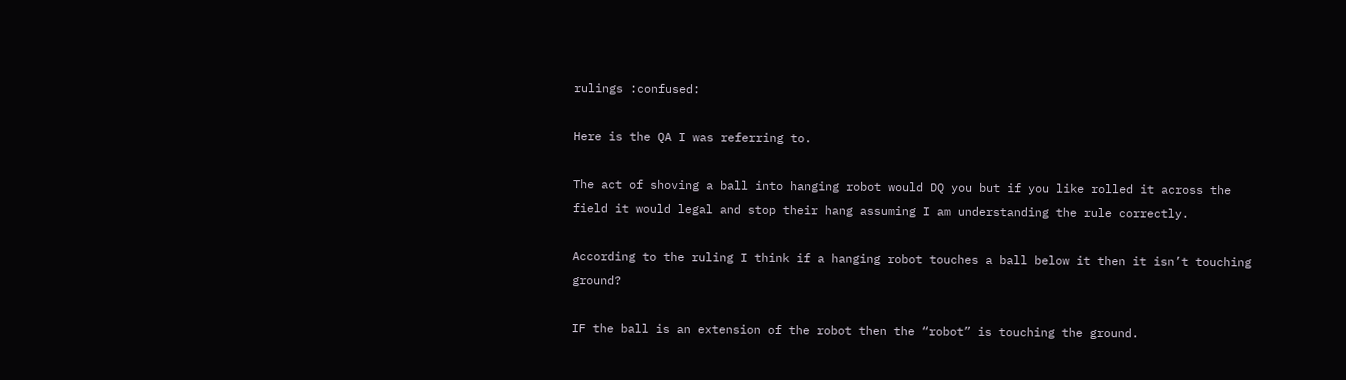rulings :confused:

Here is the QA I was referring to.

The act of shoving a ball into hanging robot would DQ you but if you like rolled it across the field it would legal and stop their hang assuming I am understanding the rule correctly.

According to the ruling I think if a hanging robot touches a ball below it then it isn’t touching ground?

IF the ball is an extension of the robot then the “robot” is touching the ground.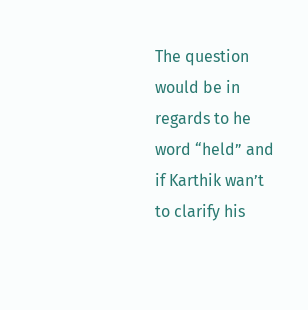The question would be in regards to he word “held” and if Karthik wan’t to clarify his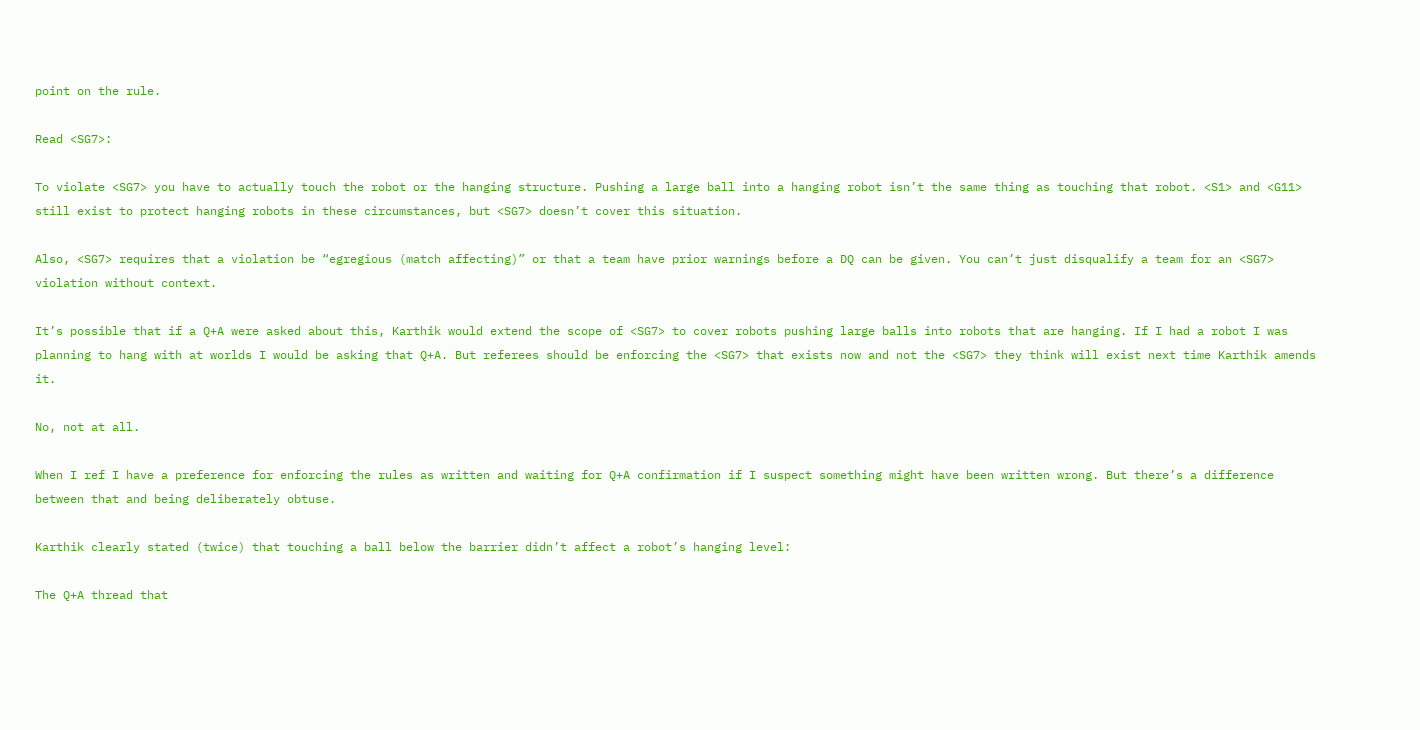point on the rule.

Read <SG7>:

To violate <SG7> you have to actually touch the robot or the hanging structure. Pushing a large ball into a hanging robot isn’t the same thing as touching that robot. <S1> and <G11> still exist to protect hanging robots in these circumstances, but <SG7> doesn’t cover this situation.

Also, <SG7> requires that a violation be “egregious (match affecting)” or that a team have prior warnings before a DQ can be given. You can’t just disqualify a team for an <SG7> violation without context.

It’s possible that if a Q+A were asked about this, Karthik would extend the scope of <SG7> to cover robots pushing large balls into robots that are hanging. If I had a robot I was planning to hang with at worlds I would be asking that Q+A. But referees should be enforcing the <SG7> that exists now and not the <SG7> they think will exist next time Karthik amends it.

No, not at all.

When I ref I have a preference for enforcing the rules as written and waiting for Q+A confirmation if I suspect something might have been written wrong. But there’s a difference between that and being deliberately obtuse.

Karthik clearly stated (twice) that touching a ball below the barrier didn’t affect a robot’s hanging level:

The Q+A thread that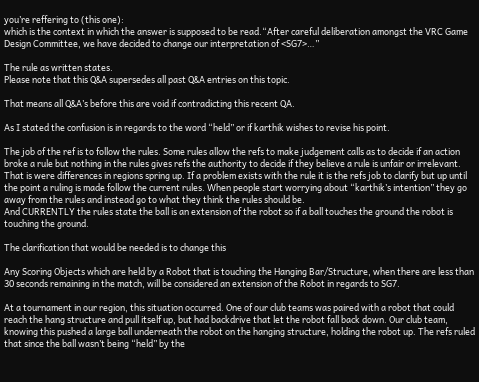you’re reffering to (this one):
which is the context in which the answer is supposed to be read.“After careful deliberation amongst the VRC Game Design Committee, we have decided to change our interpretation of <SG7>…”

The rule as written states.
Please note that this Q&A supersedes all past Q&A entries on this topic.

That means all Q&A’s before this are void if contradicting this recent QA.

As I stated the confusion is in regards to the word “held” or if karthik wishes to revise his point.

The job of the ref is to follow the rules. Some rules allow the refs to make judgement calls as to decide if an action broke a rule but nothing in the rules gives refs the authority to decide if they believe a rule is unfair or irrelevant. That is were differences in regions spring up. If a problem exists with the rule it is the refs job to clarify but up until the point a ruling is made follow the current rules. When people start worrying about “karthik’s intention” they go away from the rules and instead go to what they think the rules should be.
And CURRENTLY the rules state the ball is an extension of the robot so if a ball touches the ground the robot is touching the ground.

The clarification that would be needed is to change this

Any Scoring Objects which are held by a Robot that is touching the Hanging Bar/Structure, when there are less than 30 seconds remaining in the match, will be considered an extension of the Robot in regards to SG7.

At a tournament in our region, this situation occurred. One of our club teams was paired with a robot that could reach the hang structure and pull itself up, but had backdrive that let the robot fall back down. Our club team, knowing this pushed a large ball underneath the robot on the hanging structure, holding the robot up. The refs ruled that since the ball wasn’t being “held” by the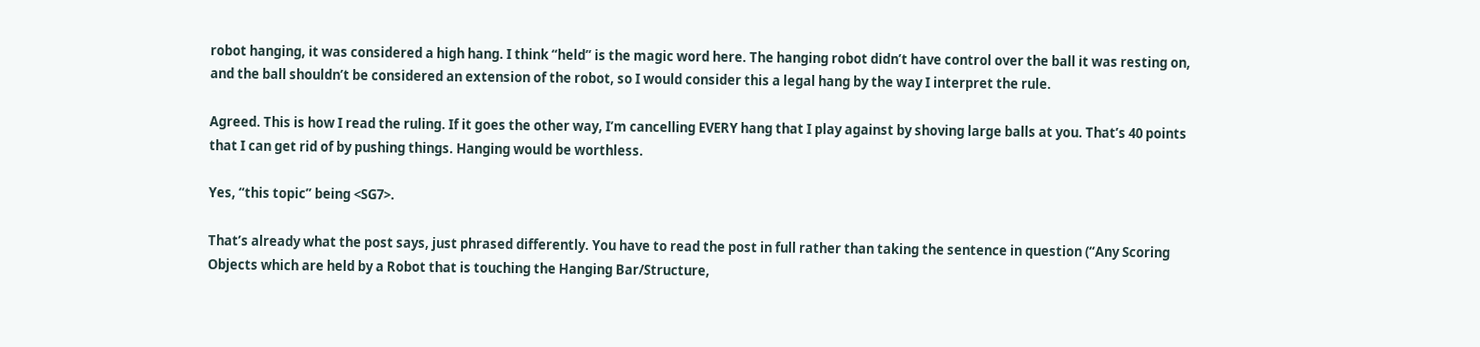robot hanging, it was considered a high hang. I think “held” is the magic word here. The hanging robot didn’t have control over the ball it was resting on, and the ball shouldn’t be considered an extension of the robot, so I would consider this a legal hang by the way I interpret the rule.

Agreed. This is how I read the ruling. If it goes the other way, I’m cancelling EVERY hang that I play against by shoving large balls at you. That’s 40 points that I can get rid of by pushing things. Hanging would be worthless.

Yes, “this topic” being <SG7>.

That’s already what the post says, just phrased differently. You have to read the post in full rather than taking the sentence in question (“Any Scoring Objects which are held by a Robot that is touching the Hanging Bar/Structure,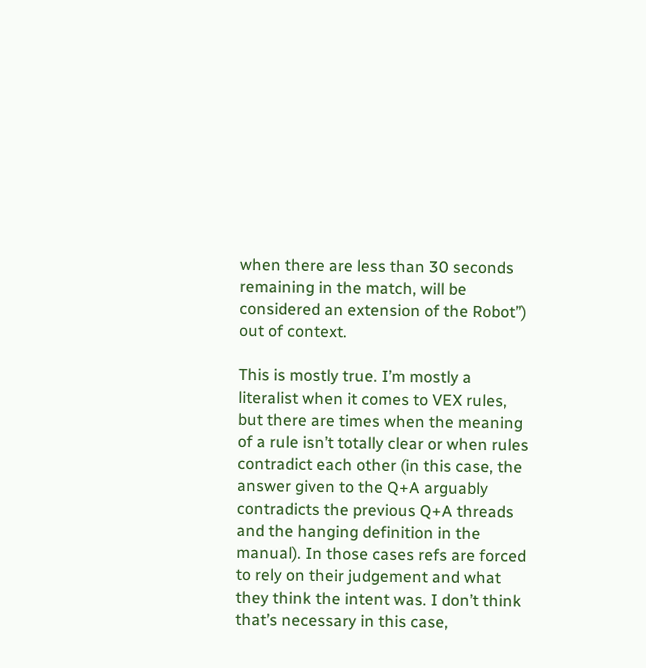when there are less than 30 seconds remaining in the match, will be considered an extension of the Robot”) out of context.

This is mostly true. I’m mostly a literalist when it comes to VEX rules, but there are times when the meaning of a rule isn’t totally clear or when rules contradict each other (in this case, the answer given to the Q+A arguably contradicts the previous Q+A threads and the hanging definition in the manual). In those cases refs are forced to rely on their judgement and what they think the intent was. I don’t think that’s necessary in this case,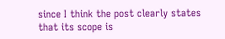since I think the post clearly states that its scope is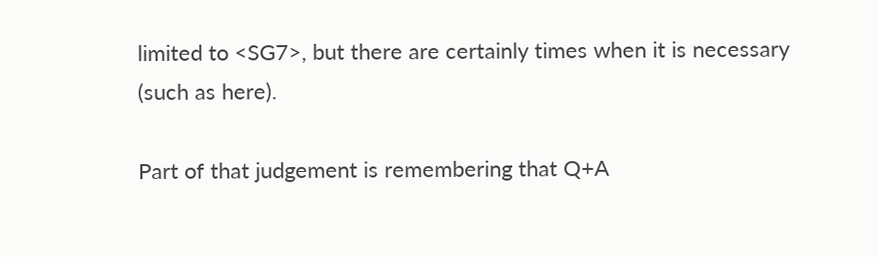limited to <SG7>, but there are certainly times when it is necessary (such as here).

Part of that judgement is remembering that Q+A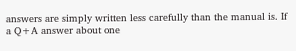answers are simply written less carefully than the manual is. If a Q+A answer about one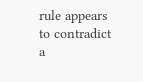rule appears to contradict a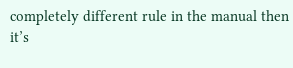completely different rule in the manual then it’s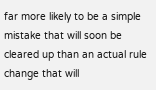far more likely to be a simple mistake that will soon be cleared up than an actual rule change that will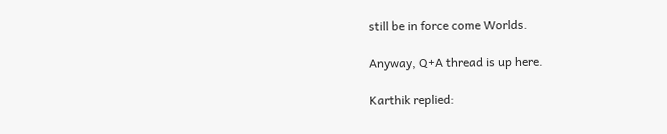still be in force come Worlds.

Anyway, Q+A thread is up here.

Karthik replied: